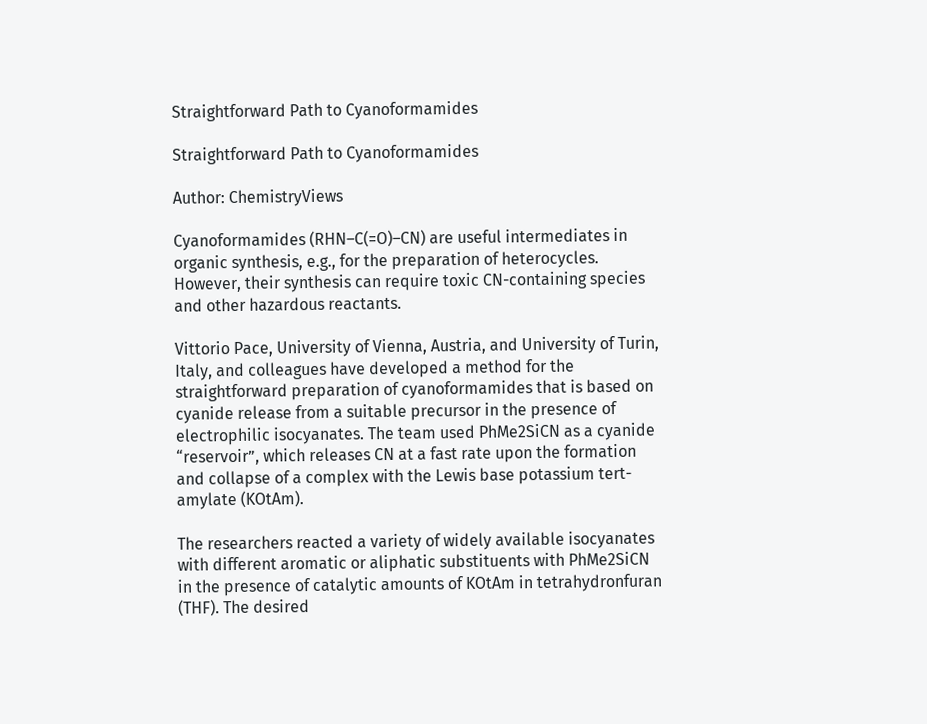Straightforward Path to Cyanoformamides

Straightforward Path to Cyanoformamides

Author: ChemistryViews

Cyanoformamides (RHN–C(=O)–CN) are useful intermediates in organic synthesis, e.g., for the preparation of heterocycles. However, their synthesis can require toxic CN-containing species and other hazardous reactants.

Vittorio Pace, University of Vienna, Austria, and University of Turin, Italy, and colleagues have developed a method for the straightforward preparation of cyanoformamides that is based on cyanide release from a suitable precursor in the presence of electrophilic isocyanates. The team used PhMe2SiCN as a cyanide “reservoir”, which releases CN at a fast rate upon the formation and collapse of a complex with the Lewis base potassium tert-amylate (KOtAm).

The researchers reacted a variety of widely available isocyanates with different aromatic or aliphatic substituents with PhMe2SiCN in the presence of catalytic amounts of KOtAm in tetrahydronfuran (THF). The desired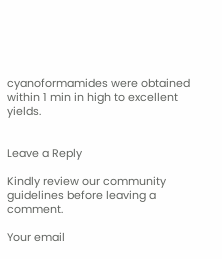cyanoformamides were obtained within 1 min in high to excellent yields.


Leave a Reply

Kindly review our community guidelines before leaving a comment.

Your email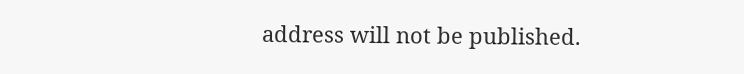address will not be published.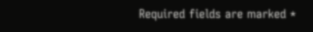Required fields are marked *